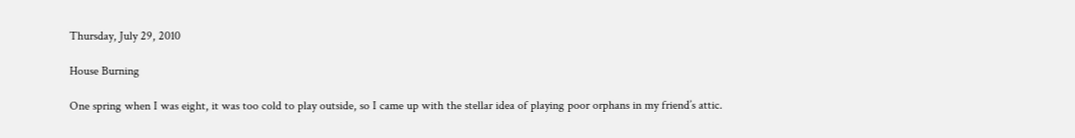Thursday, July 29, 2010

House Burning

One spring when I was eight, it was too cold to play outside, so I came up with the stellar idea of playing poor orphans in my friend’s attic.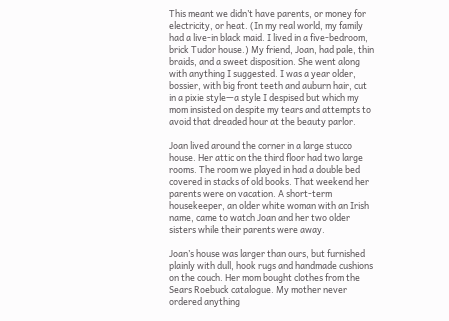This meant we didn’t have parents, or money for electricity, or heat. (In my real world, my family had a live-in black maid. I lived in a five-bedroom, brick Tudor house.) My friend, Joan, had pale, thin braids, and a sweet disposition. She went along with anything I suggested. I was a year older, bossier, with big front teeth and auburn hair, cut in a pixie style—a style I despised but which my mom insisted on despite my tears and attempts to avoid that dreaded hour at the beauty parlor.

Joan lived around the corner in a large stucco house. Her attic on the third floor had two large rooms. The room we played in had a double bed covered in stacks of old books. That weekend her parents were on vacation. A short-term housekeeper, an older white woman with an Irish name, came to watch Joan and her two older sisters while their parents were away.

Joan’s house was larger than ours, but furnished plainly with dull, hook rugs and handmade cushions on the couch. Her mom bought clothes from the Sears Roebuck catalogue. My mother never ordered anything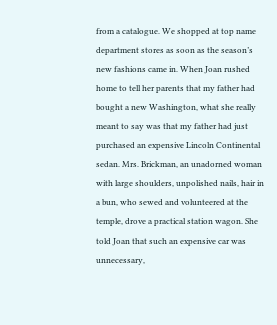from a catalogue. We shopped at top name department stores as soon as the season’s new fashions came in. When Joan rushed home to tell her parents that my father had bought a new Washington, what she really meant to say was that my father had just purchased an expensive Lincoln Continental sedan. Mrs. Brickman, an unadorned woman with large shoulders, unpolished nails, hair in a bun, who sewed and volunteered at the temple, drove a practical station wagon. She told Joan that such an expensive car was unnecessary,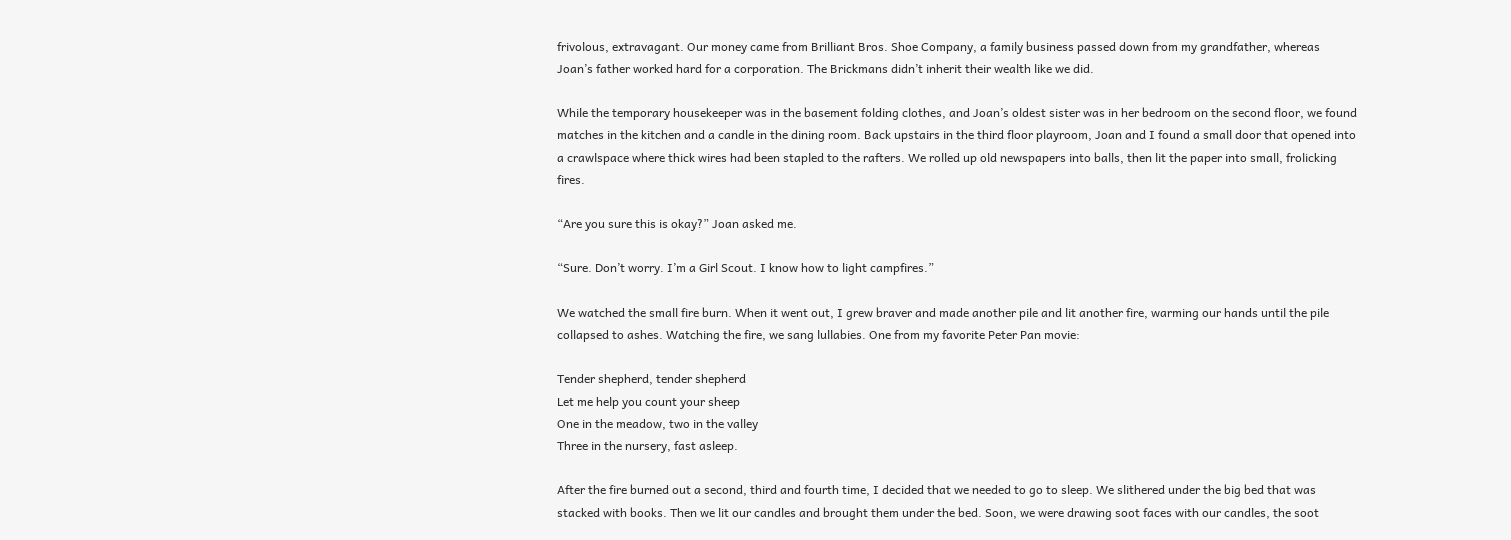frivolous, extravagant. Our money came from Brilliant Bros. Shoe Company, a family business passed down from my grandfather, whereas Joan’s father worked hard for a corporation. The Brickmans didn’t inherit their wealth like we did.

While the temporary housekeeper was in the basement folding clothes, and Joan’s oldest sister was in her bedroom on the second floor, we found matches in the kitchen and a candle in the dining room. Back upstairs in the third floor playroom, Joan and I found a small door that opened into a crawlspace where thick wires had been stapled to the rafters. We rolled up old newspapers into balls, then lit the paper into small, frolicking fires.

“Are you sure this is okay?” Joan asked me.

“Sure. Don’t worry. I’m a Girl Scout. I know how to light campfires.”

We watched the small fire burn. When it went out, I grew braver and made another pile and lit another fire, warming our hands until the pile collapsed to ashes. Watching the fire, we sang lullabies. One from my favorite Peter Pan movie:

Tender shepherd, tender shepherd
Let me help you count your sheep
One in the meadow, two in the valley
Three in the nursery, fast asleep.

After the fire burned out a second, third and fourth time, I decided that we needed to go to sleep. We slithered under the big bed that was stacked with books. Then we lit our candles and brought them under the bed. Soon, we were drawing soot faces with our candles, the soot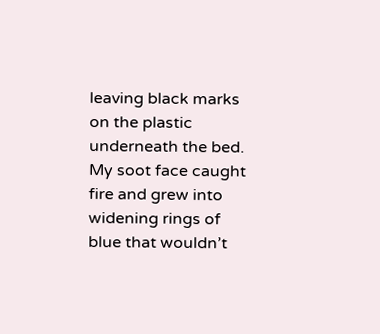leaving black marks on the plastic underneath the bed. My soot face caught fire and grew into widening rings of blue that wouldn’t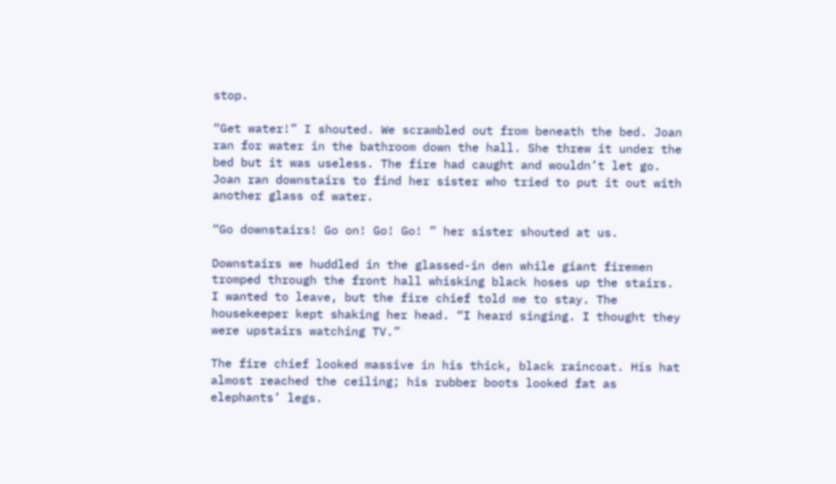stop.

“Get water!” I shouted. We scrambled out from beneath the bed. Joan ran for water in the bathroom down the hall. She threw it under the bed but it was useless. The fire had caught and wouldn’t let go. Joan ran downstairs to find her sister who tried to put it out with another glass of water.

“Go downstairs! Go on! Go! Go! ” her sister shouted at us.

Downstairs we huddled in the glassed-in den while giant firemen tromped through the front hall whisking black hoses up the stairs. I wanted to leave, but the fire chief told me to stay. The housekeeper kept shaking her head. “I heard singing. I thought they were upstairs watching TV.”

The fire chief looked massive in his thick, black raincoat. His hat almost reached the ceiling; his rubber boots looked fat as elephants’ legs.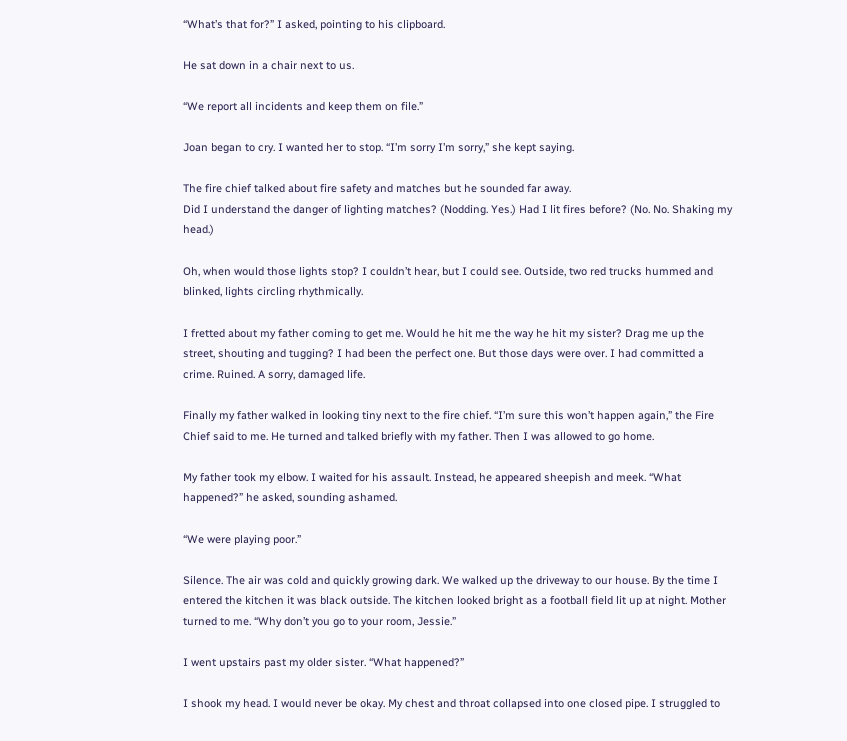“What’s that for?” I asked, pointing to his clipboard.

He sat down in a chair next to us.

“We report all incidents and keep them on file.”

Joan began to cry. I wanted her to stop. “I’m sorry I’m sorry,” she kept saying.

The fire chief talked about fire safety and matches but he sounded far away.
Did I understand the danger of lighting matches? (Nodding. Yes.) Had I lit fires before? (No. No. Shaking my head.)

Oh, when would those lights stop? I couldn’t hear, but I could see. Outside, two red trucks hummed and blinked, lights circling rhythmically.

I fretted about my father coming to get me. Would he hit me the way he hit my sister? Drag me up the street, shouting and tugging? I had been the perfect one. But those days were over. I had committed a crime. Ruined. A sorry, damaged life.

Finally my father walked in looking tiny next to the fire chief. “I’m sure this won’t happen again,” the Fire Chief said to me. He turned and talked briefly with my father. Then I was allowed to go home.

My father took my elbow. I waited for his assault. Instead, he appeared sheepish and meek. “What happened?” he asked, sounding ashamed.

“We were playing poor.”

Silence. The air was cold and quickly growing dark. We walked up the driveway to our house. By the time I entered the kitchen it was black outside. The kitchen looked bright as a football field lit up at night. Mother turned to me. “Why don’t you go to your room, Jessie.”

I went upstairs past my older sister. “What happened?”

I shook my head. I would never be okay. My chest and throat collapsed into one closed pipe. I struggled to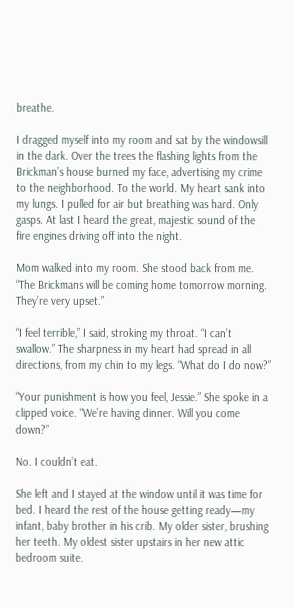breathe.

I dragged myself into my room and sat by the windowsill in the dark. Over the trees the flashing lights from the Brickman’s house burned my face, advertising my crime to the neighborhood. To the world. My heart sank into my lungs. I pulled for air but breathing was hard. Only gasps. At last I heard the great, majestic sound of the fire engines driving off into the night.

Mom walked into my room. She stood back from me. “The Brickmans will be coming home tomorrow morning. They’re very upset.”

“I feel terrible,” I said, stroking my throat. “I can’t swallow.” The sharpness in my heart had spread in all directions, from my chin to my legs. “What do I do now?”

“Your punishment is how you feel, Jessie.” She spoke in a clipped voice. “We’re having dinner. Will you come down?”

No. I couldn’t eat.

She left and I stayed at the window until it was time for bed. I heard the rest of the house getting ready—my infant, baby brother in his crib. My older sister, brushing her teeth. My oldest sister upstairs in her new attic bedroom suite.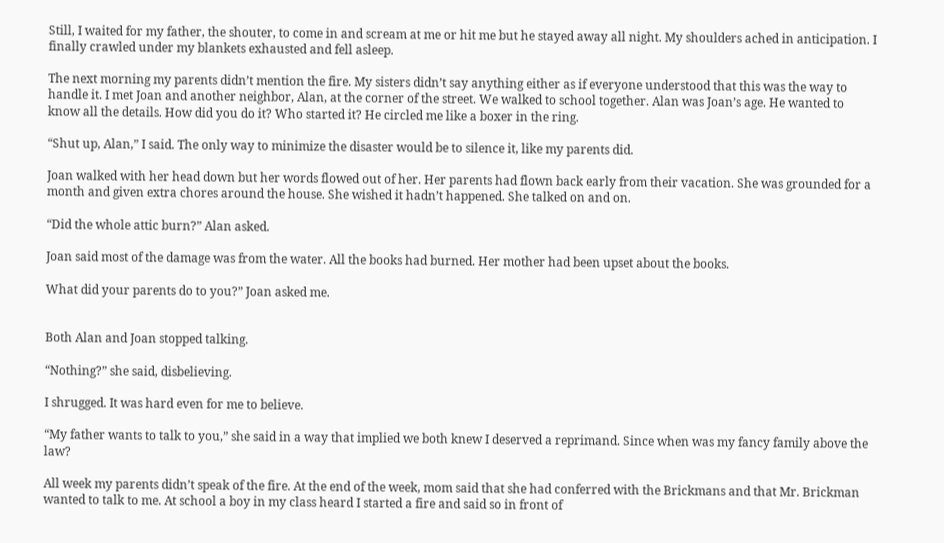Still, I waited for my father, the shouter, to come in and scream at me or hit me but he stayed away all night. My shoulders ached in anticipation. I finally crawled under my blankets exhausted and fell asleep.

The next morning my parents didn’t mention the fire. My sisters didn’t say anything either as if everyone understood that this was the way to handle it. I met Joan and another neighbor, Alan, at the corner of the street. We walked to school together. Alan was Joan’s age. He wanted to know all the details. How did you do it? Who started it? He circled me like a boxer in the ring.

“Shut up, Alan,” I said. The only way to minimize the disaster would be to silence it, like my parents did.

Joan walked with her head down but her words flowed out of her. Her parents had flown back early from their vacation. She was grounded for a month and given extra chores around the house. She wished it hadn’t happened. She talked on and on.

“Did the whole attic burn?” Alan asked.

Joan said most of the damage was from the water. All the books had burned. Her mother had been upset about the books.

What did your parents do to you?” Joan asked me.


Both Alan and Joan stopped talking.

“Nothing?” she said, disbelieving.

I shrugged. It was hard even for me to believe.

“My father wants to talk to you,” she said in a way that implied we both knew I deserved a reprimand. Since when was my fancy family above the law?

All week my parents didn’t speak of the fire. At the end of the week, mom said that she had conferred with the Brickmans and that Mr. Brickman wanted to talk to me. At school a boy in my class heard I started a fire and said so in front of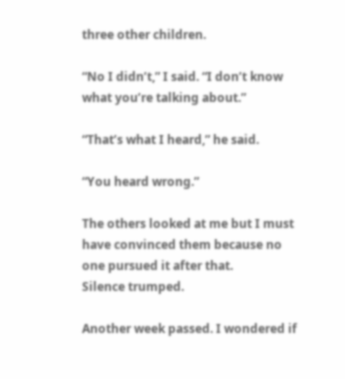three other children.

“No I didn’t,” I said. “I don’t know what you’re talking about.”

“That’s what I heard,” he said.

“You heard wrong.”

The others looked at me but I must have convinced them because no one pursued it after that.
Silence trumped.

Another week passed. I wondered if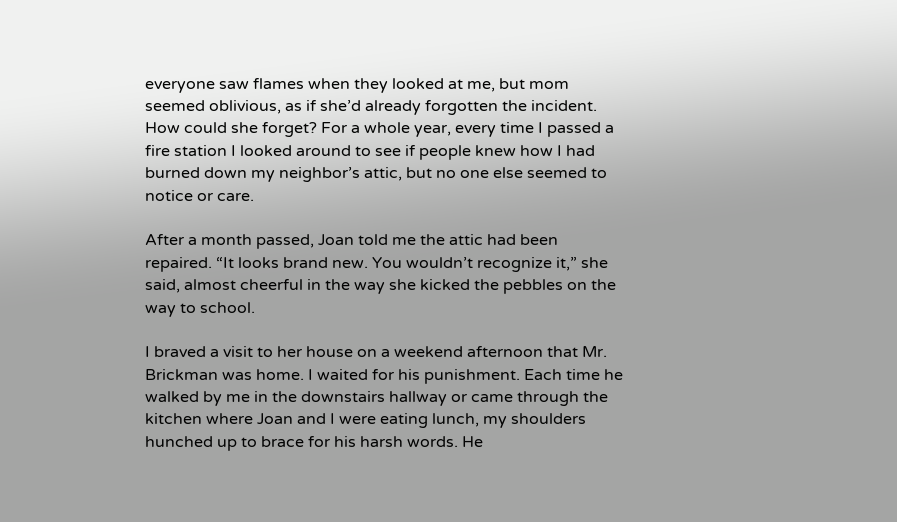everyone saw flames when they looked at me, but mom seemed oblivious, as if she’d already forgotten the incident. How could she forget? For a whole year, every time I passed a fire station I looked around to see if people knew how I had burned down my neighbor’s attic, but no one else seemed to notice or care.

After a month passed, Joan told me the attic had been repaired. “It looks brand new. You wouldn’t recognize it,” she said, almost cheerful in the way she kicked the pebbles on the way to school.

I braved a visit to her house on a weekend afternoon that Mr. Brickman was home. I waited for his punishment. Each time he walked by me in the downstairs hallway or came through the kitchen where Joan and I were eating lunch, my shoulders hunched up to brace for his harsh words. He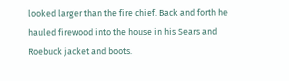looked larger than the fire chief. Back and forth he hauled firewood into the house in his Sears and Roebuck jacket and boots.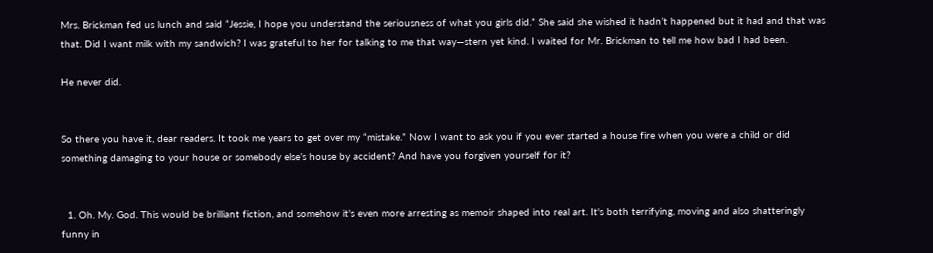Mrs. Brickman fed us lunch and said “Jessie, I hope you understand the seriousness of what you girls did.” She said she wished it hadn’t happened but it had and that was that. Did I want milk with my sandwich? I was grateful to her for talking to me that way—stern yet kind. I waited for Mr. Brickman to tell me how bad I had been.

He never did.


So there you have it, dear readers. It took me years to get over my “mistake.” Now I want to ask you if you ever started a house fire when you were a child or did something damaging to your house or somebody else’s house by accident? And have you forgiven yourself for it?


  1. Oh. My. God. This would be brilliant fiction, and somehow it's even more arresting as memoir shaped into real art. It's both terrifying, moving and also shatteringly funny in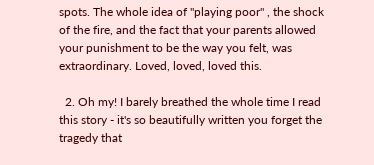spots. The whole idea of "playing poor" , the shock of the fire, and the fact that your parents allowed your punishment to be the way you felt, was extraordinary. Loved, loved, loved this.

  2. Oh my! I barely breathed the whole time I read this story - it's so beautifully written you forget the tragedy that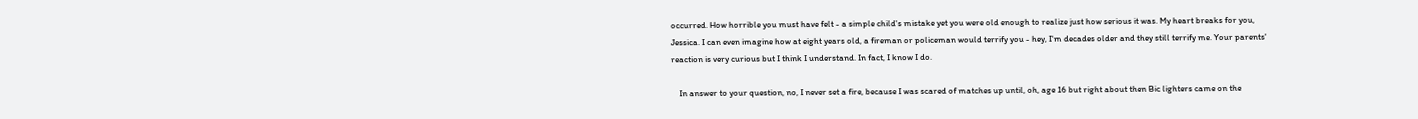occurred. How horrible you must have felt - a simple child's mistake yet you were old enough to realize just how serious it was. My heart breaks for you, Jessica. I can even imagine how at eight years old, a fireman or policeman would terrify you - hey, I'm decades older and they still terrify me. Your parents' reaction is very curious but I think I understand. In fact, I know I do.

    In answer to your question, no, I never set a fire, because I was scared of matches up until, oh, age 16 but right about then Bic lighters came on the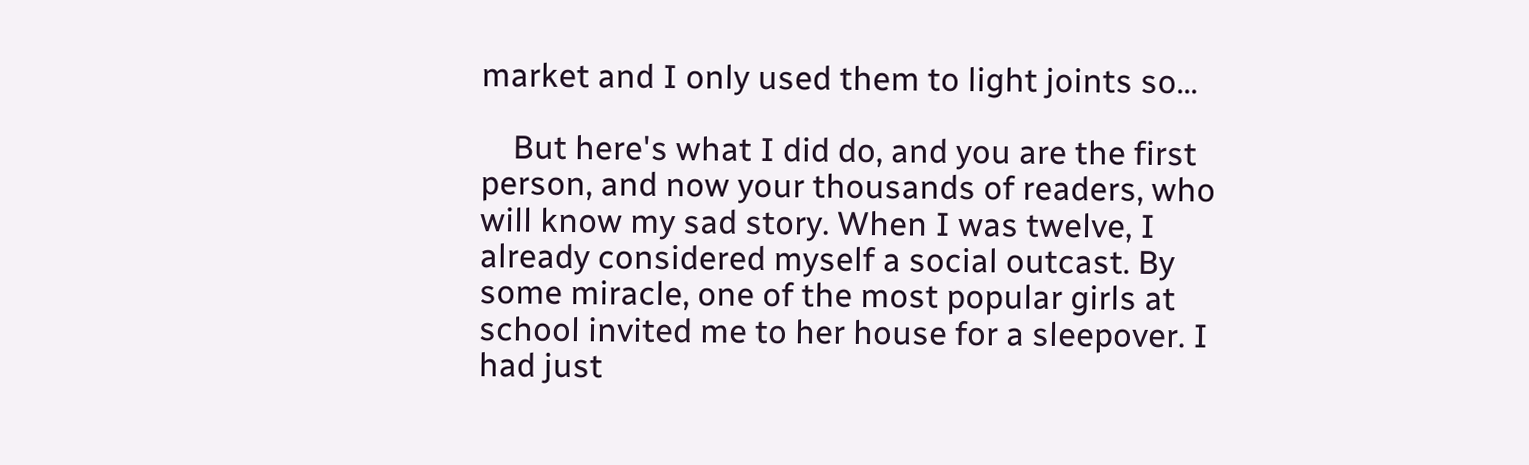market and I only used them to light joints so...

    But here's what I did do, and you are the first person, and now your thousands of readers, who will know my sad story. When I was twelve, I already considered myself a social outcast. By some miracle, one of the most popular girls at school invited me to her house for a sleepover. I had just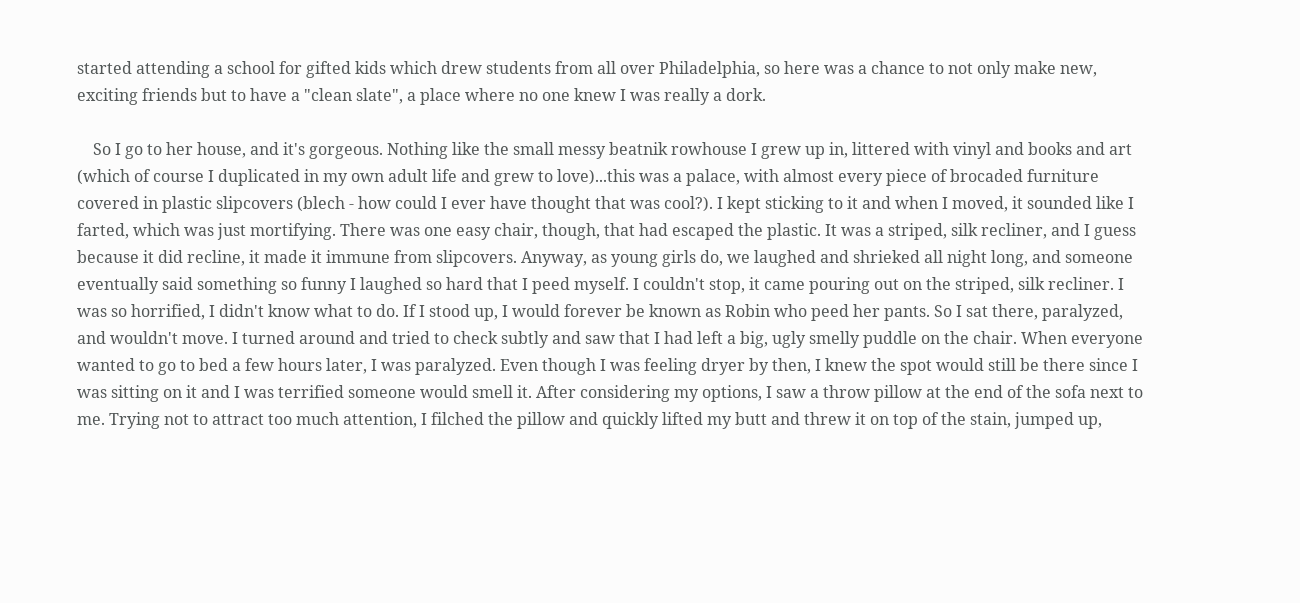started attending a school for gifted kids which drew students from all over Philadelphia, so here was a chance to not only make new, exciting friends but to have a "clean slate", a place where no one knew I was really a dork.

    So I go to her house, and it's gorgeous. Nothing like the small messy beatnik rowhouse I grew up in, littered with vinyl and books and art (which of course I duplicated in my own adult life and grew to love)...this was a palace, with almost every piece of brocaded furniture covered in plastic slipcovers (blech - how could I ever have thought that was cool?). I kept sticking to it and when I moved, it sounded like I farted, which was just mortifying. There was one easy chair, though, that had escaped the plastic. It was a striped, silk recliner, and I guess because it did recline, it made it immune from slipcovers. Anyway, as young girls do, we laughed and shrieked all night long, and someone eventually said something so funny I laughed so hard that I peed myself. I couldn't stop, it came pouring out on the striped, silk recliner. I was so horrified, I didn't know what to do. If I stood up, I would forever be known as Robin who peed her pants. So I sat there, paralyzed, and wouldn't move. I turned around and tried to check subtly and saw that I had left a big, ugly smelly puddle on the chair. When everyone wanted to go to bed a few hours later, I was paralyzed. Even though I was feeling dryer by then, I knew the spot would still be there since I was sitting on it and I was terrified someone would smell it. After considering my options, I saw a throw pillow at the end of the sofa next to me. Trying not to attract too much attention, I filched the pillow and quickly lifted my butt and threw it on top of the stain, jumped up,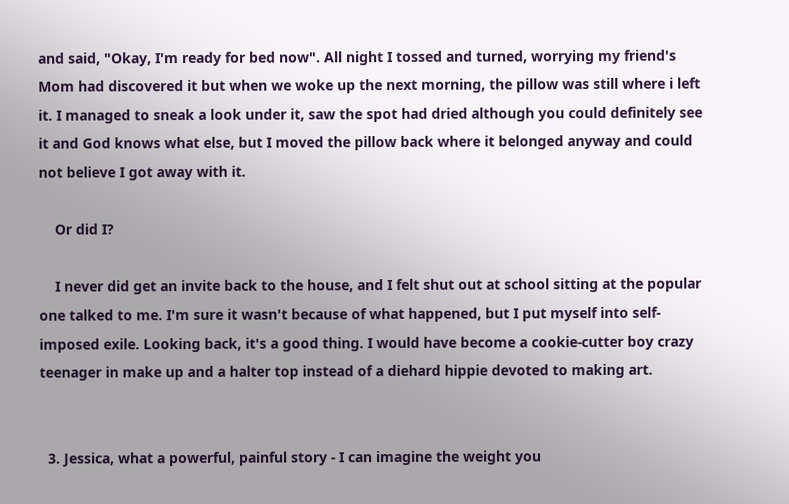and said, "Okay, I'm ready for bed now". All night I tossed and turned, worrying my friend's Mom had discovered it but when we woke up the next morning, the pillow was still where i left it. I managed to sneak a look under it, saw the spot had dried although you could definitely see it and God knows what else, but I moved the pillow back where it belonged anyway and could not believe I got away with it.

    Or did I?

    I never did get an invite back to the house, and I felt shut out at school sitting at the popular one talked to me. I'm sure it wasn't because of what happened, but I put myself into self-imposed exile. Looking back, it's a good thing. I would have become a cookie-cutter boy crazy teenager in make up and a halter top instead of a diehard hippie devoted to making art.


  3. Jessica, what a powerful, painful story - I can imagine the weight you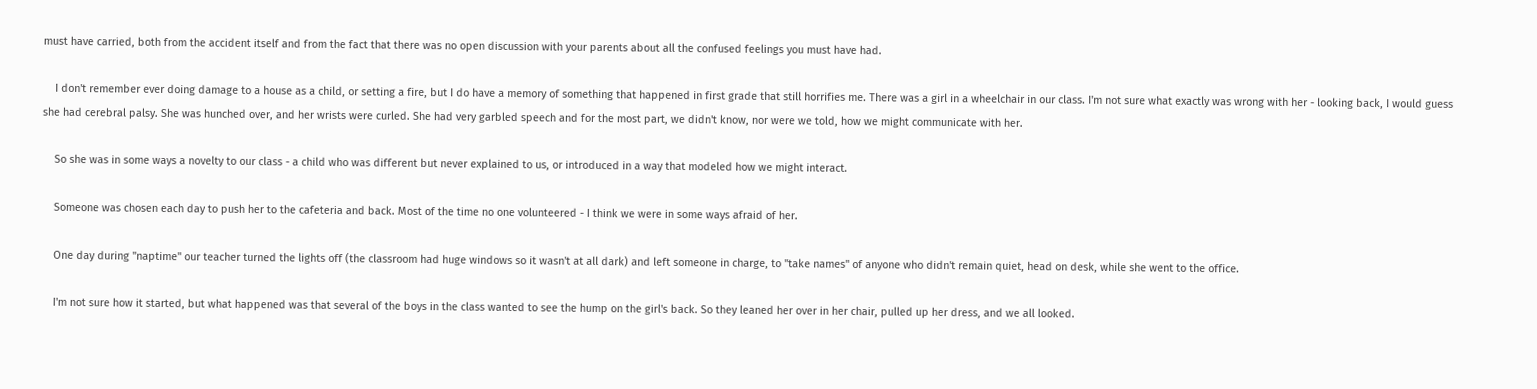must have carried, both from the accident itself and from the fact that there was no open discussion with your parents about all the confused feelings you must have had.

    I don't remember ever doing damage to a house as a child, or setting a fire, but I do have a memory of something that happened in first grade that still horrifies me. There was a girl in a wheelchair in our class. I'm not sure what exactly was wrong with her - looking back, I would guess she had cerebral palsy. She was hunched over, and her wrists were curled. She had very garbled speech and for the most part, we didn't know, nor were we told, how we might communicate with her.

    So she was in some ways a novelty to our class - a child who was different but never explained to us, or introduced in a way that modeled how we might interact.

    Someone was chosen each day to push her to the cafeteria and back. Most of the time no one volunteered - I think we were in some ways afraid of her.

    One day during "naptime" our teacher turned the lights off (the classroom had huge windows so it wasn't at all dark) and left someone in charge, to "take names" of anyone who didn't remain quiet, head on desk, while she went to the office.

    I'm not sure how it started, but what happened was that several of the boys in the class wanted to see the hump on the girl's back. So they leaned her over in her chair, pulled up her dress, and we all looked.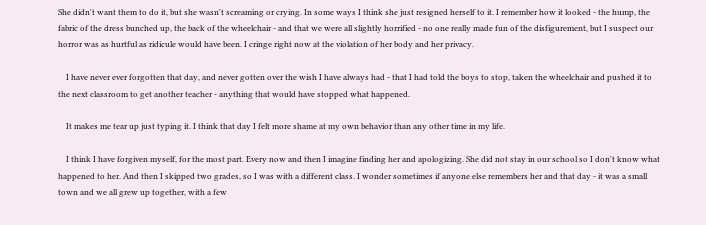She didn't want them to do it, but she wasn't screaming or crying. In some ways I think she just resigned herself to it. I remember how it looked - the hump, the fabric of the dress bunched up, the back of the wheelchair - and that we were all slightly horrified - no one really made fun of the disfigurement, but I suspect our horror was as hurtful as ridicule would have been. I cringe right now at the violation of her body and her privacy.

    I have never ever forgotten that day, and never gotten over the wish I have always had - that I had told the boys to stop, taken the wheelchair and pushed it to the next classroom to get another teacher - anything that would have stopped what happened.

    It makes me tear up just typing it. I think that day I felt more shame at my own behavior than any other time in my life.

    I think I have forgiven myself, for the most part. Every now and then I imagine finding her and apologizing. She did not stay in our school so I don't know what happened to her. And then I skipped two grades, so I was with a different class. I wonder sometimes if anyone else remembers her and that day - it was a small town and we all grew up together, with a few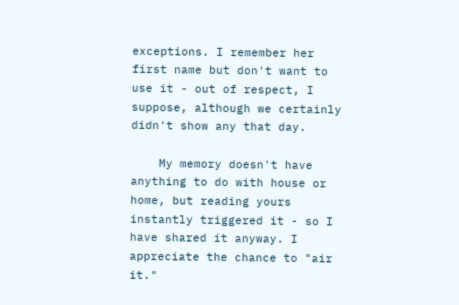exceptions. I remember her first name but don't want to use it - out of respect, I suppose, although we certainly didn't show any that day.

    My memory doesn't have anything to do with house or home, but reading yours instantly triggered it - so I have shared it anyway. I appreciate the chance to "air it."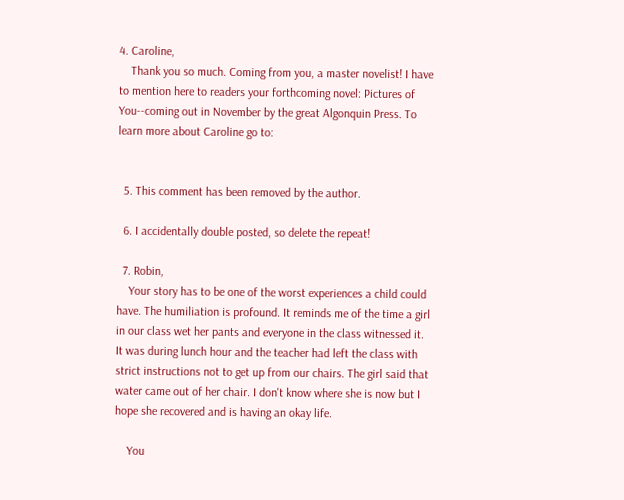4. Caroline,
    Thank you so much. Coming from you, a master novelist! I have to mention here to readers your forthcoming novel: Pictures of You--coming out in November by the great Algonquin Press. To learn more about Caroline go to:


  5. This comment has been removed by the author.

  6. I accidentally double posted, so delete the repeat!

  7. Robin,
    Your story has to be one of the worst experiences a child could have. The humiliation is profound. It reminds me of the time a girl in our class wet her pants and everyone in the class witnessed it. It was during lunch hour and the teacher had left the class with strict instructions not to get up from our chairs. The girl said that water came out of her chair. I don't know where she is now but I hope she recovered and is having an okay life.

    You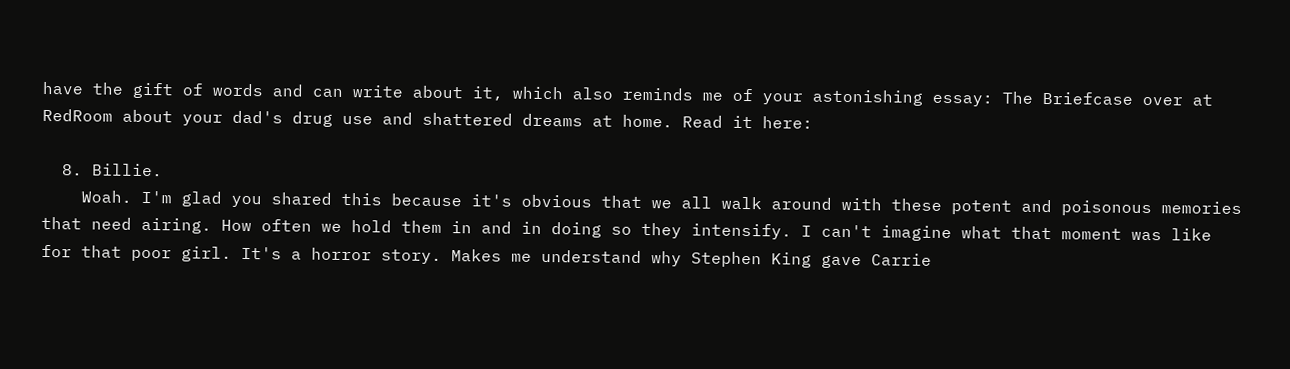have the gift of words and can write about it, which also reminds me of your astonishing essay: The Briefcase over at RedRoom about your dad's drug use and shattered dreams at home. Read it here:

  8. Billie.
    Woah. I'm glad you shared this because it's obvious that we all walk around with these potent and poisonous memories that need airing. How often we hold them in and in doing so they intensify. I can't imagine what that moment was like for that poor girl. It's a horror story. Makes me understand why Stephen King gave Carrie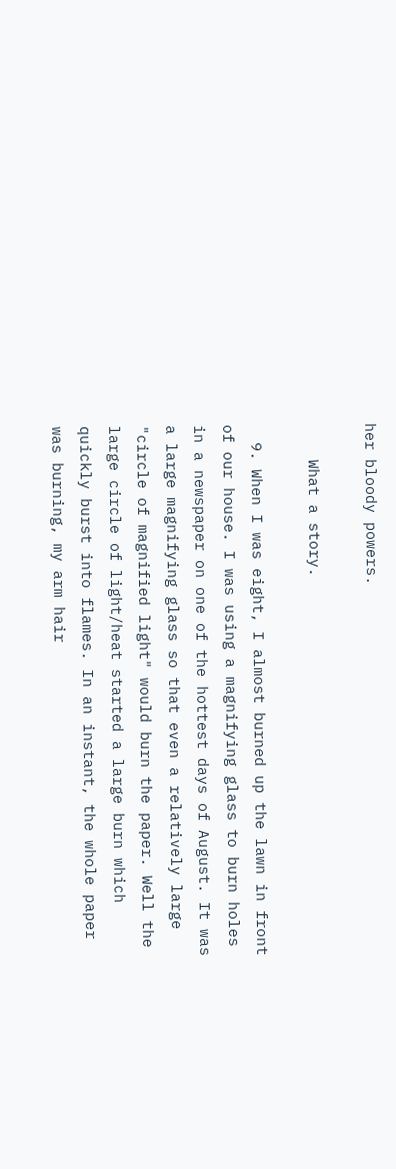her bloody powers.

    What a story.

  9. When I was eight, I almost burned up the lawn in front of our house. I was using a magnifying glass to burn holes in a newspaper on one of the hottest days of August. It was a large magnifying glass so that even a relatively large "circle of magnified light" would burn the paper. Well the large circle of light/heat started a large burn which quickly burst into flames. In an instant, the whole paper was burning, my arm hair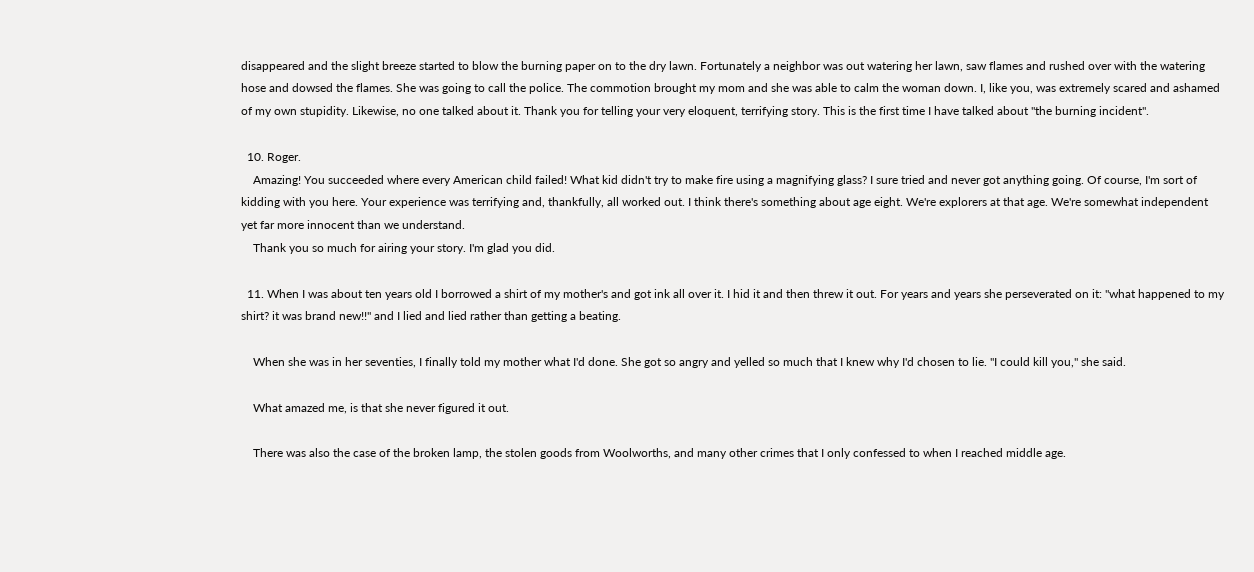disappeared and the slight breeze started to blow the burning paper on to the dry lawn. Fortunately a neighbor was out watering her lawn, saw flames and rushed over with the watering hose and dowsed the flames. She was going to call the police. The commotion brought my mom and she was able to calm the woman down. I, like you, was extremely scared and ashamed of my own stupidity. Likewise, no one talked about it. Thank you for telling your very eloquent, terrifying story. This is the first time I have talked about "the burning incident".

  10. Roger.
    Amazing! You succeeded where every American child failed! What kid didn't try to make fire using a magnifying glass? I sure tried and never got anything going. Of course, I'm sort of kidding with you here. Your experience was terrifying and, thankfully, all worked out. I think there's something about age eight. We're explorers at that age. We're somewhat independent yet far more innocent than we understand.
    Thank you so much for airing your story. I'm glad you did.

  11. When I was about ten years old I borrowed a shirt of my mother's and got ink all over it. I hid it and then threw it out. For years and years she perseverated on it: "what happened to my shirt? it was brand new!!" and I lied and lied rather than getting a beating.

    When she was in her seventies, I finally told my mother what I'd done. She got so angry and yelled so much that I knew why I'd chosen to lie. "I could kill you," she said.

    What amazed me, is that she never figured it out.

    There was also the case of the broken lamp, the stolen goods from Woolworths, and many other crimes that I only confessed to when I reached middle age.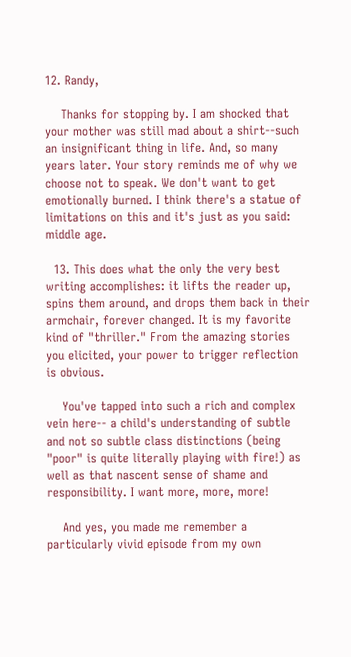12. Randy,

    Thanks for stopping by. I am shocked that your mother was still mad about a shirt--such an insignificant thing in life. And, so many years later. Your story reminds me of why we choose not to speak. We don't want to get emotionally burned. I think there's a statue of limitations on this and it's just as you said: middle age.

  13. This does what the only the very best writing accomplishes: it lifts the reader up, spins them around, and drops them back in their armchair, forever changed. It is my favorite kind of "thriller." From the amazing stories you elicited, your power to trigger reflection is obvious.

    You've tapped into such a rich and complex vein here-- a child's understanding of subtle and not so subtle class distinctions (being "poor" is quite literally playing with fire!) as well as that nascent sense of shame and responsibility. I want more, more, more!

    And yes, you made me remember a particularly vivid episode from my own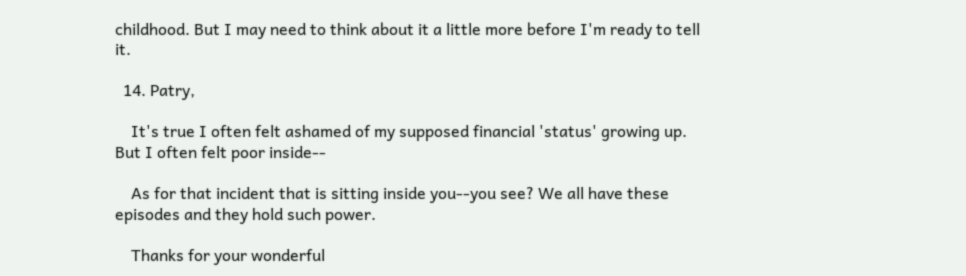childhood. But I may need to think about it a little more before I'm ready to tell it.

  14. Patry,

    It's true I often felt ashamed of my supposed financial 'status' growing up. But I often felt poor inside--

    As for that incident that is sitting inside you--you see? We all have these episodes and they hold such power.

    Thanks for your wonderful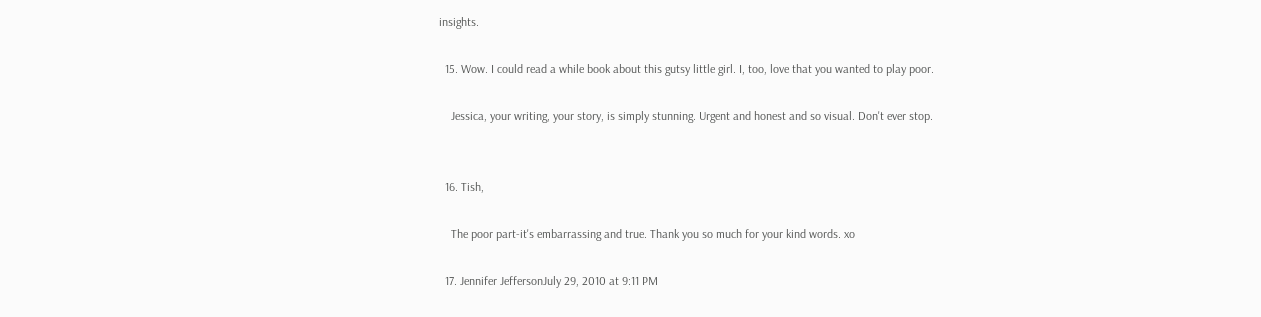insights.

  15. Wow. I could read a while book about this gutsy little girl. I, too, love that you wanted to play poor.

    Jessica, your writing, your story, is simply stunning. Urgent and honest and so visual. Don't ever stop.


  16. Tish,

    The poor part-it's embarrassing and true. Thank you so much for your kind words. xo

  17. Jennifer JeffersonJuly 29, 2010 at 9:11 PM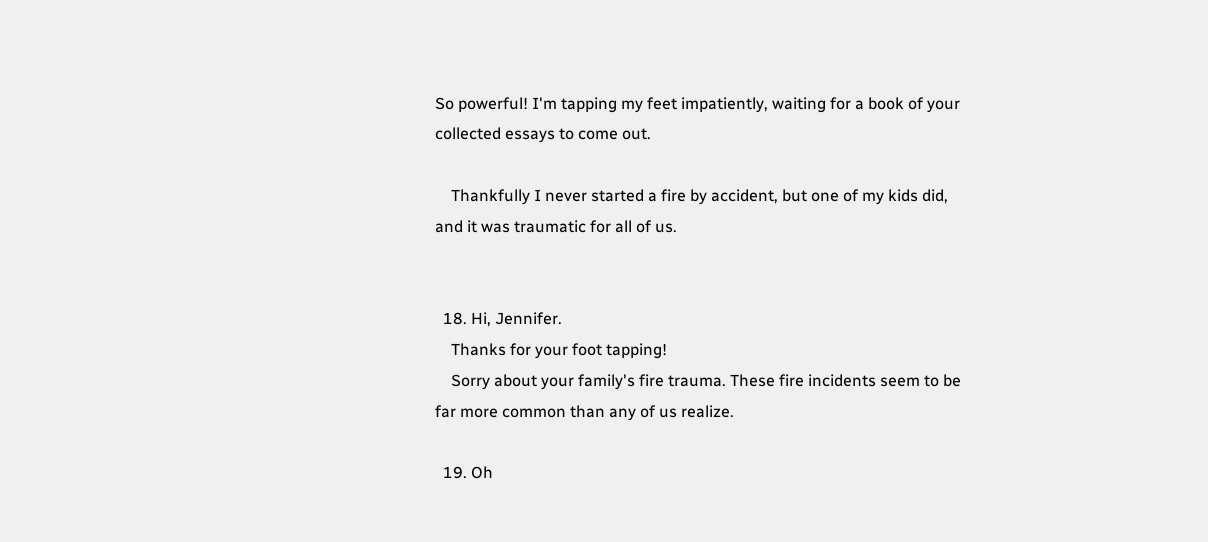So powerful! I'm tapping my feet impatiently, waiting for a book of your collected essays to come out.

    Thankfully I never started a fire by accident, but one of my kids did, and it was traumatic for all of us.


  18. Hi, Jennifer.
    Thanks for your foot tapping!
    Sorry about your family's fire trauma. These fire incidents seem to be far more common than any of us realize.

  19. Oh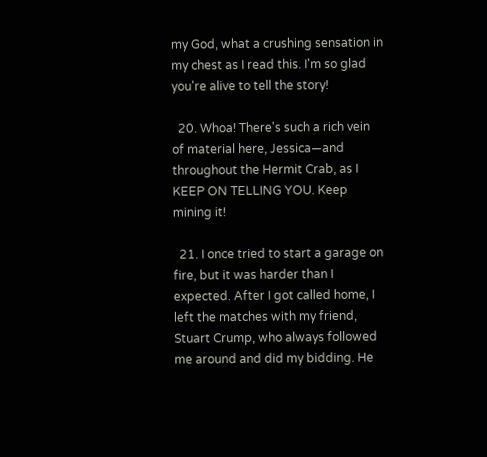my God, what a crushing sensation in my chest as I read this. I'm so glad you're alive to tell the story!

  20. Whoa! There's such a rich vein of material here, Jessica—and throughout the Hermit Crab, as I KEEP ON TELLING YOU. Keep mining it!

  21. I once tried to start a garage on fire, but it was harder than I expected. After I got called home, I left the matches with my friend, Stuart Crump, who always followed me around and did my bidding. He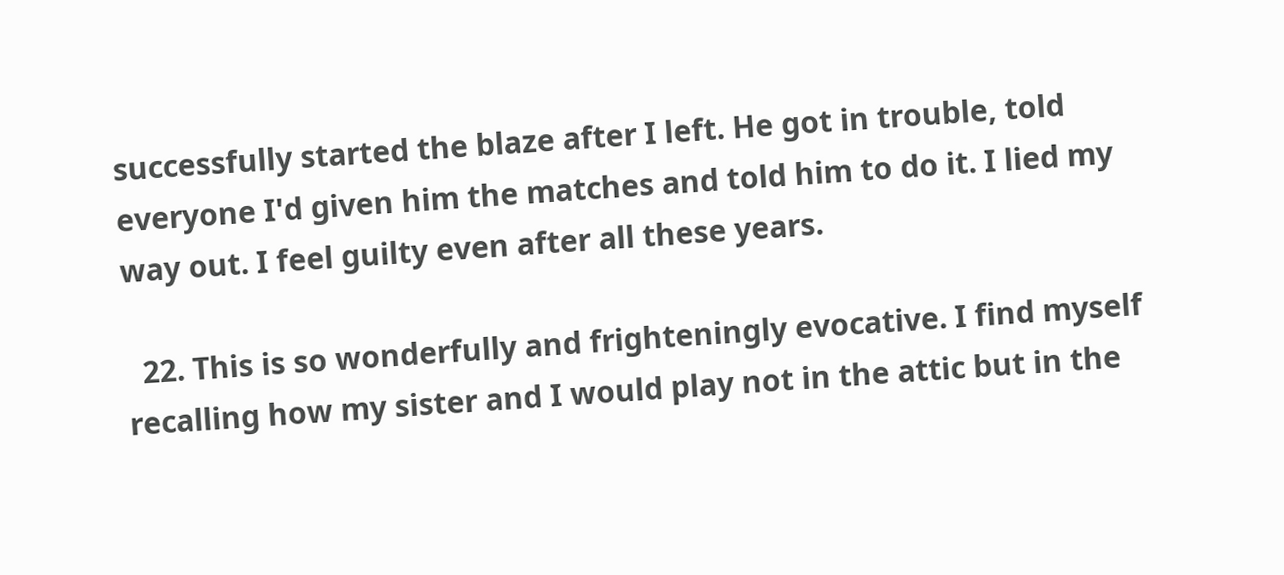successfully started the blaze after I left. He got in trouble, told everyone I'd given him the matches and told him to do it. I lied my way out. I feel guilty even after all these years.

  22. This is so wonderfully and frighteningly evocative. I find myself recalling how my sister and I would play not in the attic but in the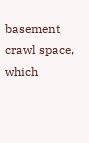basement crawl space, which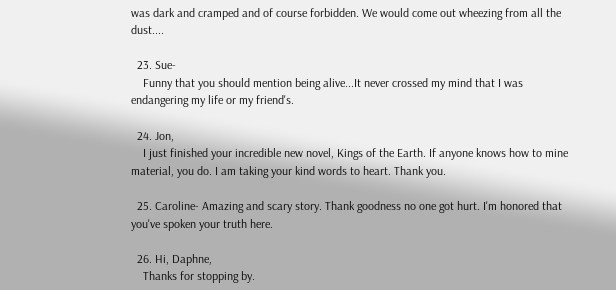was dark and cramped and of course forbidden. We would come out wheezing from all the dust....

  23. Sue-
    Funny that you should mention being alive...It never crossed my mind that I was endangering my life or my friend's.

  24. Jon,
    I just finished your incredible new novel, Kings of the Earth. If anyone knows how to mine material, you do. I am taking your kind words to heart. Thank you.

  25. Caroline- Amazing and scary story. Thank goodness no one got hurt. I'm honored that you've spoken your truth here.

  26. Hi, Daphne,
    Thanks for stopping by.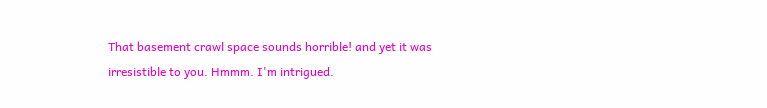That basement crawl space sounds horrible! and yet it was irresistible to you. Hmmm. I'm intrigued.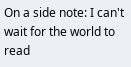On a side note: I can't wait for the world to read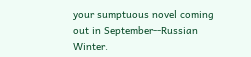your sumptuous novel coming out in September--Russian Winter.